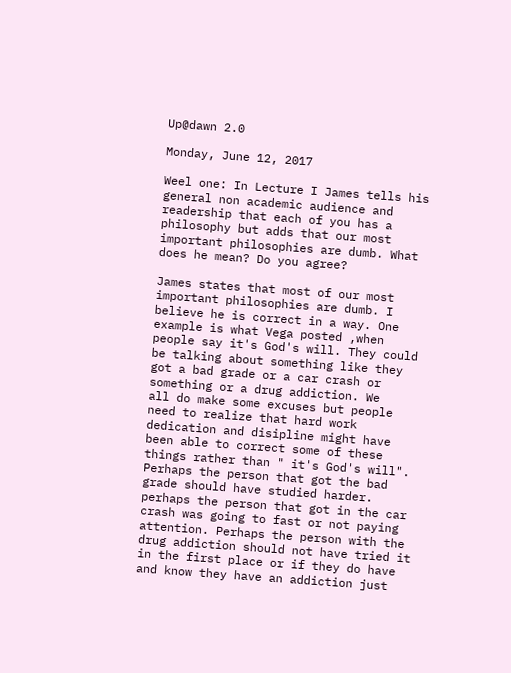Up@dawn 2.0

Monday, June 12, 2017

Weel one: In Lecture I James tells his general non academic audience and readership that each of you has a philosophy but adds that our most important philosophies are dumb. What does he mean? Do you agree?

James states that most of our most important philosophies are dumb. I believe he is correct in a way. One example is what Vega posted ,when people say it's God's will. They could be talking about something like they got a bad grade or a car crash or something or a drug addiction. We
all do make some excuses but people need to realize that hard work dedication and disipline might have been able to correct some of these things rather than " it's God's will". Perhaps the person that got the bad grade should have studied harder. perhaps the person that got in the car crash was going to fast or not paying attention. Perhaps the person with the drug addiction should not have tried it in the first place or if they do have and know they have an addiction just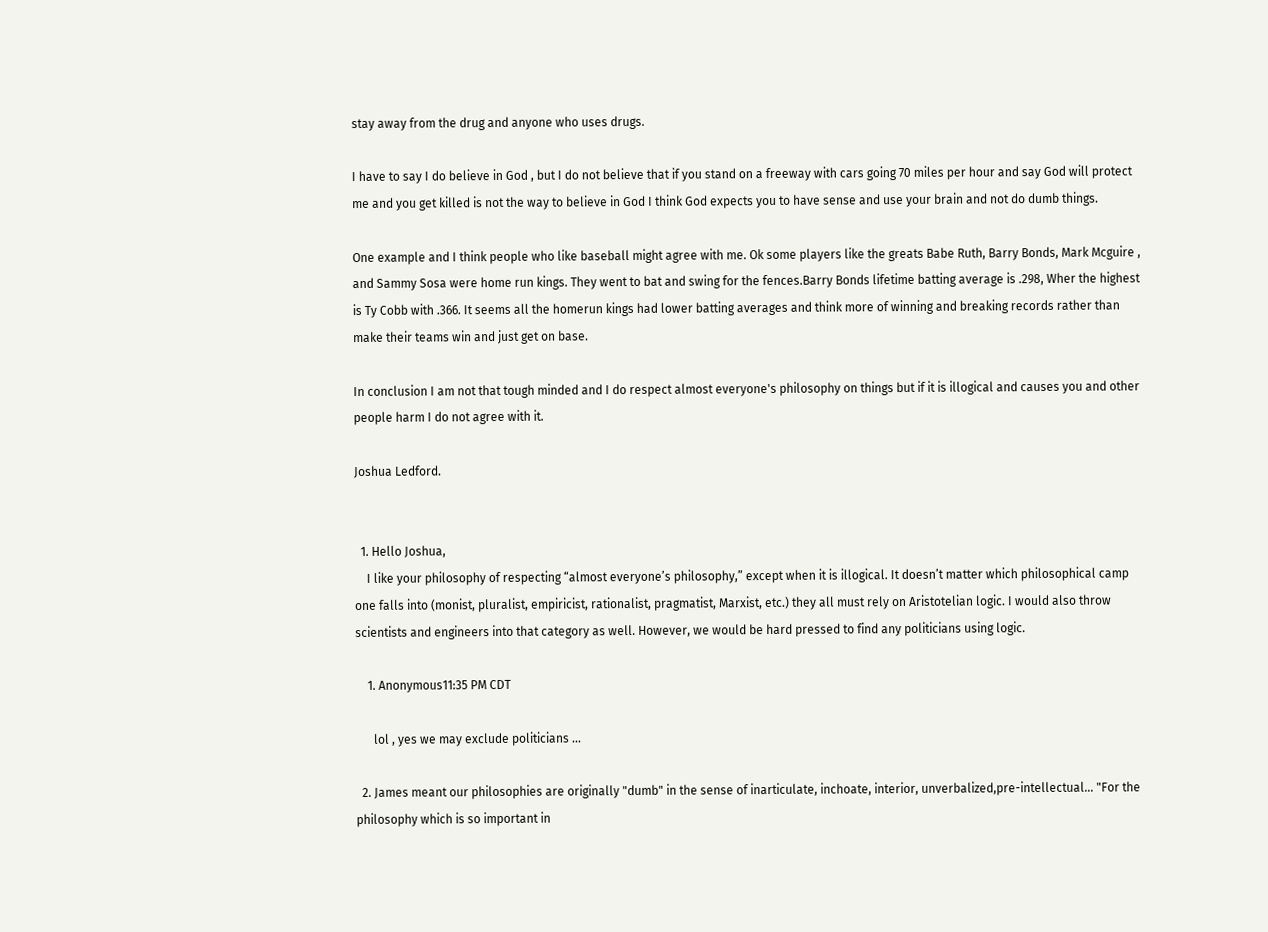stay away from the drug and anyone who uses drugs.

I have to say I do believe in God , but I do not believe that if you stand on a freeway with cars going 70 miles per hour and say God will protect me and you get killed is not the way to believe in God I think God expects you to have sense and use your brain and not do dumb things.

One example and I think people who like baseball might agree with me. Ok some players like the greats Babe Ruth, Barry Bonds, Mark Mcguire , and Sammy Sosa were home run kings. They went to bat and swing for the fences.Barry Bonds lifetime batting average is .298, Wher the highest is Ty Cobb with .366. It seems all the homerun kings had lower batting averages and think more of winning and breaking records rather than make their teams win and just get on base.

In conclusion I am not that tough minded and I do respect almost everyone's philosophy on things but if it is illogical and causes you and other people harm I do not agree with it.

Joshua Ledford.


  1. Hello Joshua,
    I like your philosophy of respecting “almost everyone’s philosophy,” except when it is illogical. It doesn’t matter which philosophical camp one falls into (monist, pluralist, empiricist, rationalist, pragmatist, Marxist, etc.) they all must rely on Aristotelian logic. I would also throw scientists and engineers into that category as well. However, we would be hard pressed to find any politicians using logic.

    1. Anonymous11:35 PM CDT

      lol , yes we may exclude politicians ...

  2. James meant our philosophies are originally "dumb" in the sense of inarticulate, inchoate, interior, unverbalized,pre-intellectual... "For the philosophy which is so important in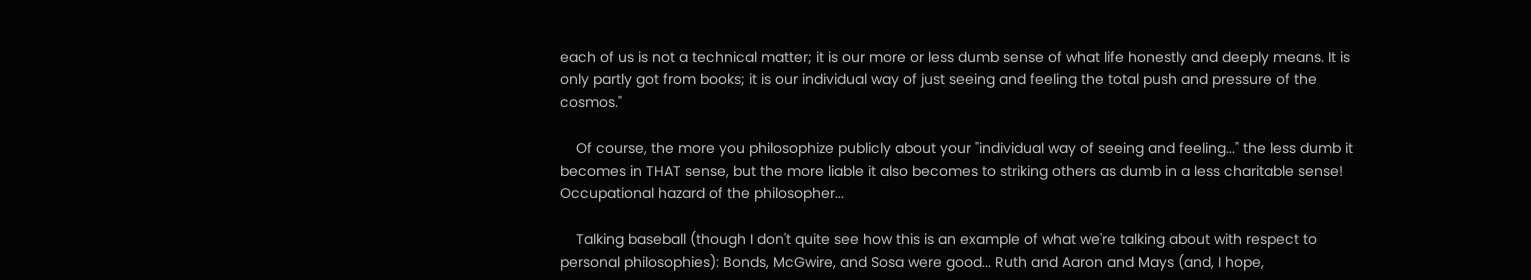each of us is not a technical matter; it is our more or less dumb sense of what life honestly and deeply means. It is only partly got from books; it is our individual way of just seeing and feeling the total push and pressure of the cosmos."

    Of course, the more you philosophize publicly about your "individual way of seeing and feeling..." the less dumb it becomes in THAT sense, but the more liable it also becomes to striking others as dumb in a less charitable sense! Occupational hazard of the philosopher...

    Talking baseball (though I don't quite see how this is an example of what we're talking about with respect to personal philosophies): Bonds, McGwire, and Sosa were good... Ruth and Aaron and Mays (and, I hope,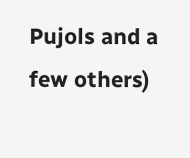Pujols and a few others)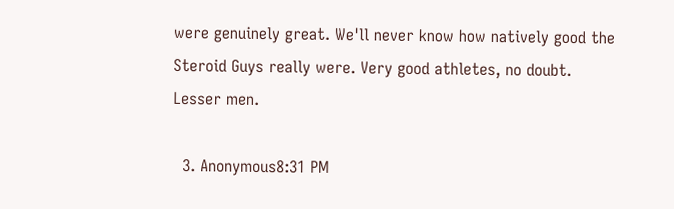were genuinely great. We'll never know how natively good the Steroid Guys really were. Very good athletes, no doubt. Lesser men.

  3. Anonymous8:31 PM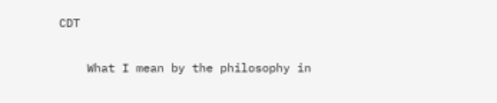CDT

    What I mean by the philosophy in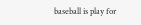baseball is play for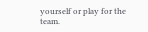yourself or play for the team.